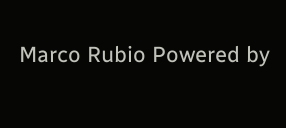Marco Rubio Powered by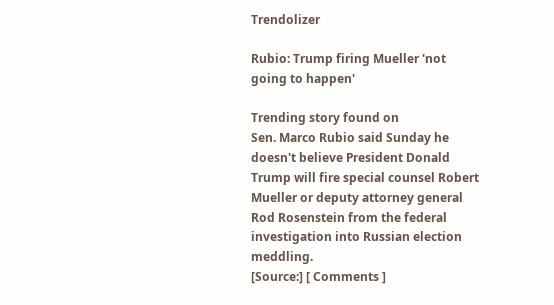Trendolizer

Rubio: Trump firing Mueller 'not going to happen'

Trending story found on
Sen. Marco Rubio said Sunday he doesn't believe President Donald Trump will fire special counsel Robert Mueller or deputy attorney general Rod Rosenstein from the federal investigation into Russian election meddling.
[Source:] [ Comments ]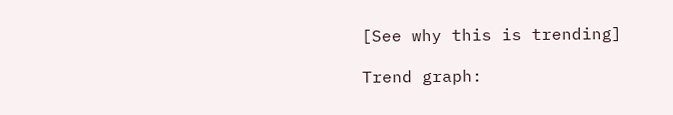[See why this is trending]

Trend graph: